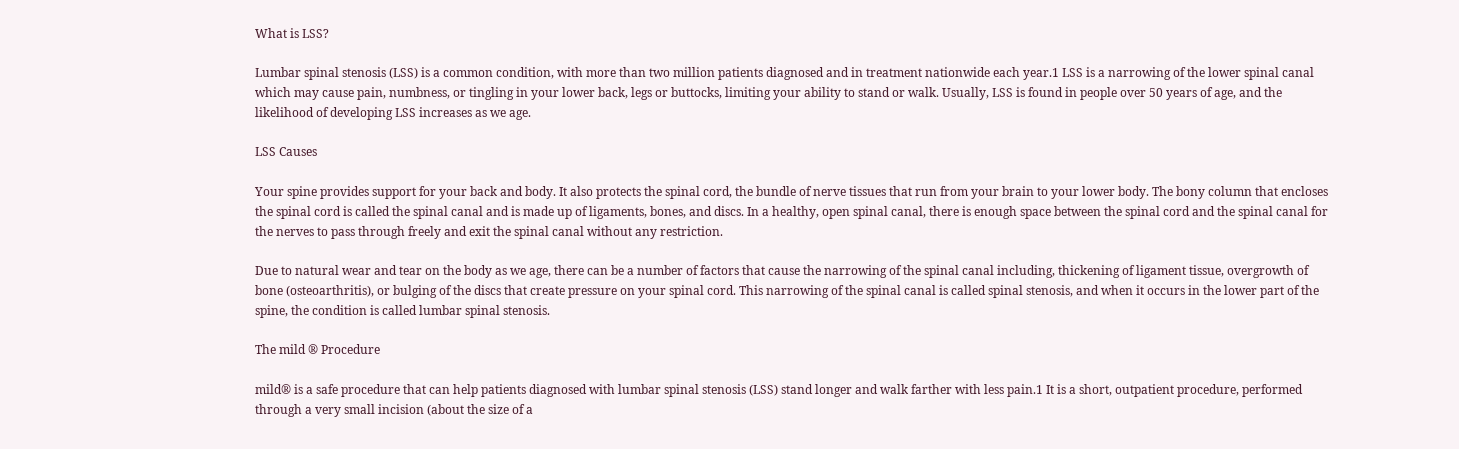What is LSS?

Lumbar spinal stenosis (LSS) is a common condition, with more than two million patients diagnosed and in treatment nationwide each year.1 LSS is a narrowing of the lower spinal canal which may cause pain, numbness, or tingling in your lower back, legs or buttocks, limiting your ability to stand or walk. Usually, LSS is found in people over 50 years of age, and the likelihood of developing LSS increases as we age.

LSS Causes

Your spine provides support for your back and body. It also protects the spinal cord, the bundle of nerve tissues that run from your brain to your lower body. The bony column that encloses the spinal cord is called the spinal canal and is made up of ligaments, bones, and discs. In a healthy, open spinal canal, there is enough space between the spinal cord and the spinal canal for the nerves to pass through freely and exit the spinal canal without any restriction.

Due to natural wear and tear on the body as we age, there can be a number of factors that cause the narrowing of the spinal canal including, thickening of ligament tissue, overgrowth of bone (osteoarthritis), or bulging of the discs that create pressure on your spinal cord. This narrowing of the spinal canal is called spinal stenosis, and when it occurs in the lower part of the spine, the condition is called lumbar spinal stenosis.

The mild ® Procedure

mild® is a safe procedure that can help patients diagnosed with lumbar spinal stenosis (LSS) stand longer and walk farther with less pain.1 It is a short, outpatient procedure, performed through a very small incision (about the size of a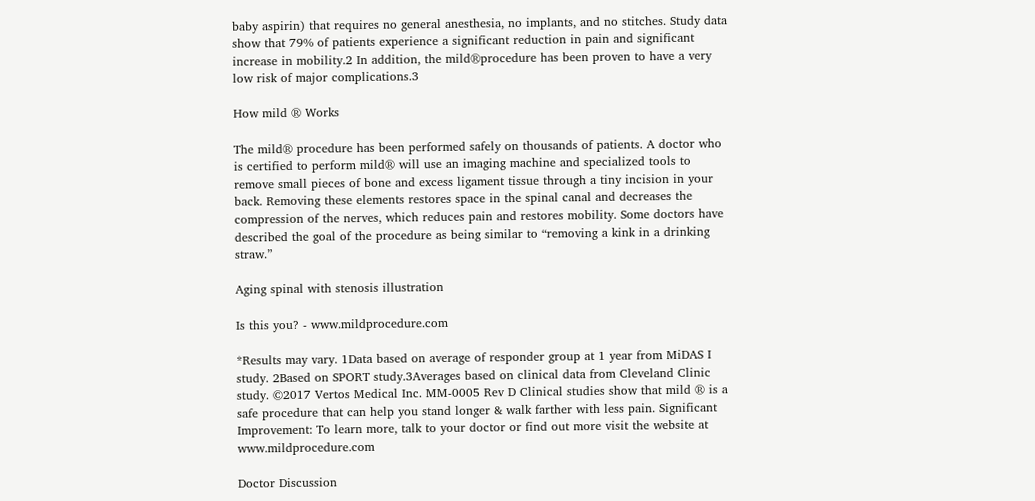baby aspirin) that requires no general anesthesia, no implants, and no stitches. Study data show that 79% of patients experience a significant reduction in pain and significant increase in mobility.2 In addition, the mild®procedure has been proven to have a very low risk of major complications.3

How mild ® Works

The mild® procedure has been performed safely on thousands of patients. A doctor who is certified to perform mild® will use an imaging machine and specialized tools to remove small pieces of bone and excess ligament tissue through a tiny incision in your back. Removing these elements restores space in the spinal canal and decreases the compression of the nerves, which reduces pain and restores mobility. Some doctors have described the goal of the procedure as being similar to “removing a kink in a drinking straw.”

Aging spinal with stenosis illustration

Is this you? - www.mildprocedure.com

*Results may vary. 1Data based on average of responder group at 1 year from MiDAS I study. 2Based on SPORT study.3Averages based on clinical data from Cleveland Clinic study. ©2017 Vertos Medical Inc. MM-0005 Rev D Clinical studies show that mild ® is a safe procedure that can help you stand longer & walk farther with less pain. Significant Improvement: To learn more, talk to your doctor or find out more visit the website at www.mildprocedure.com

Doctor Discussion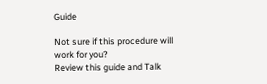Guide

Not sure if this procedure will work for you?
Review this guide and Talk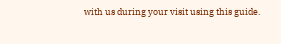with us during your visit using this guide.